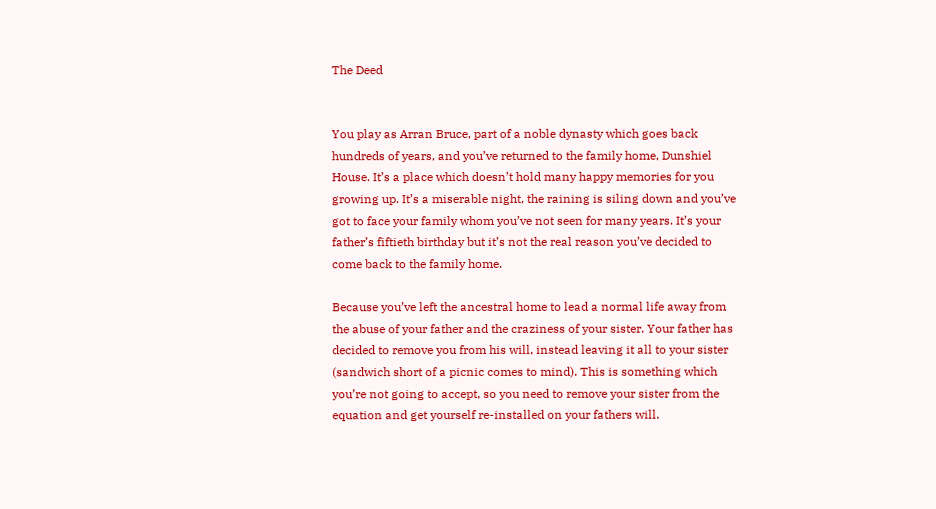The Deed


You play as Arran Bruce, part of a noble dynasty which goes back hundreds of years, and you’ve returned to the family home, Dunshiel House. It’s a place which doesn’t hold many happy memories for you growing up. It’s a miserable night, the raining is siling down and you’ve got to face your family whom you’ve not seen for many years. It’s your father’s fiftieth birthday but it’s not the real reason you’ve decided to come back to the family home.

Because you’ve left the ancestral home to lead a normal life away from the abuse of your father and the craziness of your sister. Your father has decided to remove you from his will, instead leaving it all to your sister (sandwich short of a picnic comes to mind). This is something which you’re not going to accept, so you need to remove your sister from the equation and get yourself re-installed on your fathers will.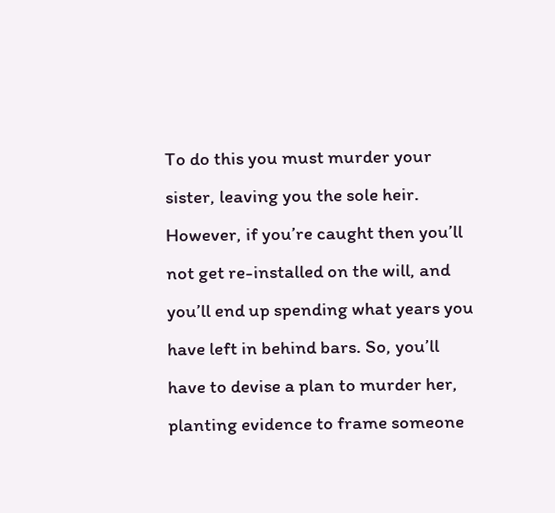To do this you must murder your sister, leaving you the sole heir.  However, if you’re caught then you’ll not get re-installed on the will, and you’ll end up spending what years you have left in behind bars. So, you’ll have to devise a plan to murder her, planting evidence to frame someone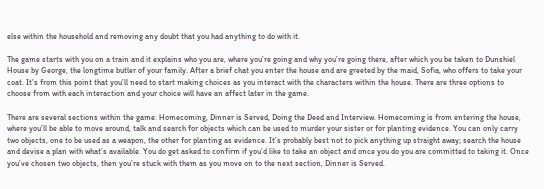else within the household and removing any doubt that you had anything to do with it.

The game starts with you on a train and it explains who you are, where you’re going and why you’re going there, after which you be taken to Dunshiel House by George, the longtime butler of your family. After a brief chat you enter the house and are greeted by the maid, Sofia, who offers to take your coat. It’s from this point that you’ll need to start making choices as you interact with the characters within the house. There are three options to choose from with each interaction and your choice will have an affect later in the game.

There are several sections within the game: Homecoming, Dinner is Served, Doing the Deed and Interview. Homecoming is from entering the house, where you’ll be able to move around, talk and search for objects which can be used to murder your sister or for planting evidence. You can only carry two objects, one to be used as a weapon, the other for planting as evidence. It’s probably best not to pick anything up straight away; search the house and devise a plan with what’s available. You do get asked to confirm if you’d like to take an object and once you do you are committed to taking it. Once you’ve chosen two objects, then you’re stuck with them as you move on to the next section, Dinner is Served.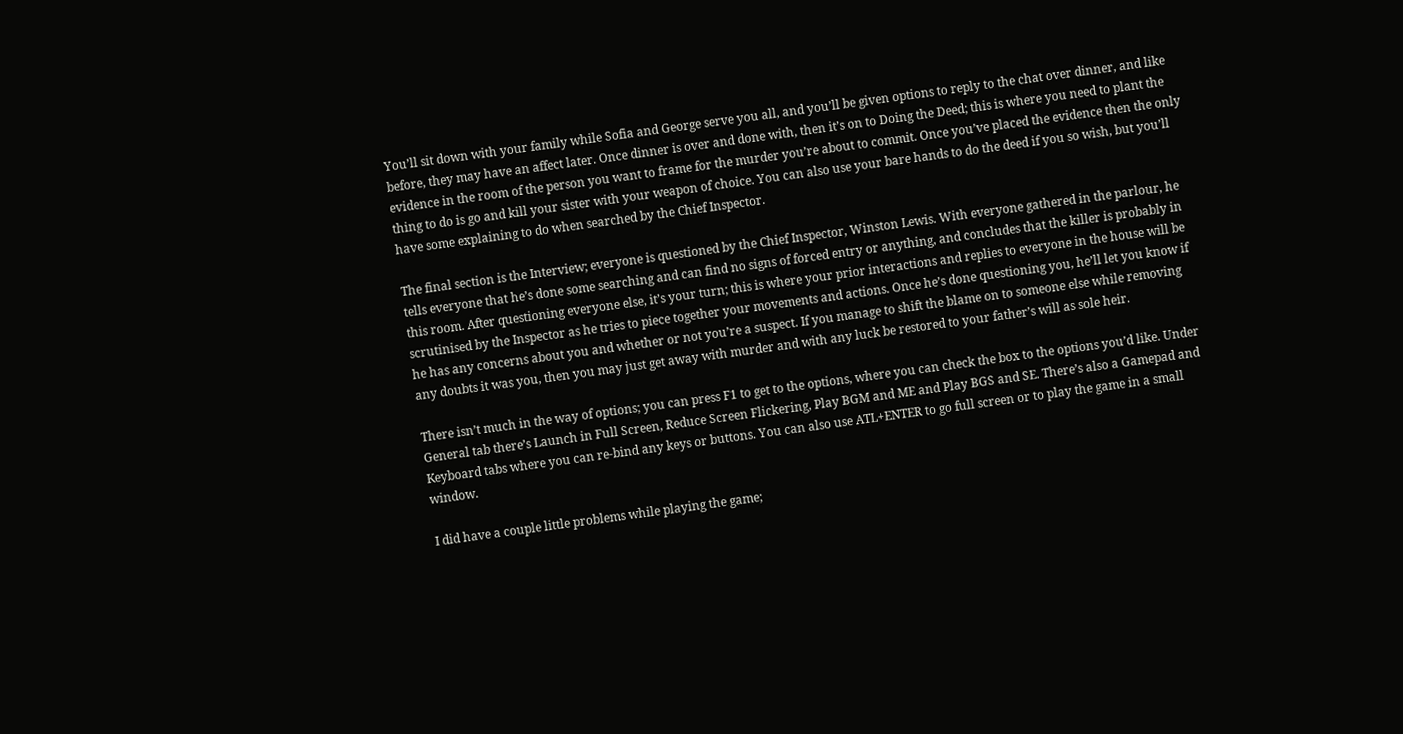You’ll sit down with your family while Sofia and George serve you all, and you’ll be given options to reply to the chat over dinner, and like before, they may have an affect later. Once dinner is over and done with, then it’s on to Doing the Deed; this is where you need to plant the evidence in the room of the person you want to frame for the murder you’re about to commit. Once you’ve placed the evidence then the only thing to do is go and kill your sister with your weapon of choice. You can also use your bare hands to do the deed if you so wish, but you’ll have some explaining to do when searched by the Chief Inspector.

The final section is the Interview; everyone is questioned by the Chief Inspector, Winston Lewis. With everyone gathered in the parlour, he tells everyone that he’s done some searching and can find no signs of forced entry or anything, and concludes that the killer is probably in this room. After questioning everyone else, it’s your turn; this is where your prior interactions and replies to everyone in the house will be scrutinised by the Inspector as he tries to piece together your movements and actions. Once he’s done questioning you, he’ll let you know if he has any concerns about you and whether or not you’re a suspect. If you manage to shift the blame on to someone else while removing any doubts it was you, then you may just get away with murder and with any luck be restored to your father’s will as sole heir.

There isn’t much in the way of options; you can press F1 to get to the options, where you can check the box to the options you’d like. Under General tab there’s Launch in Full Screen, Reduce Screen Flickering, Play BGM and ME and Play BGS and SE. There’s also a Gamepad and Keyboard tabs where you can re-bind any keys or buttons. You can also use ATL+ENTER to go full screen or to play the game in a small window.

I did have a couple little problems while playing the game;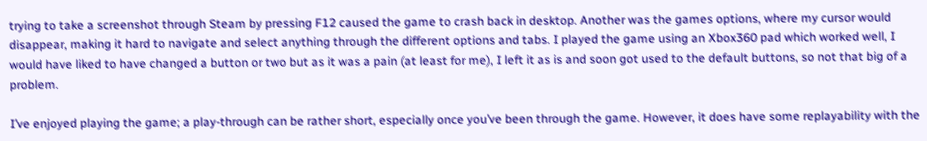trying to take a screenshot through Steam by pressing F12 caused the game to crash back in desktop. Another was the games options, where my cursor would disappear, making it hard to navigate and select anything through the different options and tabs. I played the game using an Xbox360 pad which worked well, I would have liked to have changed a button or two but as it was a pain (at least for me), I left it as is and soon got used to the default buttons, so not that big of a problem.

I’ve enjoyed playing the game; a play-through can be rather short, especially once you’ve been through the game. However, it does have some replayability with the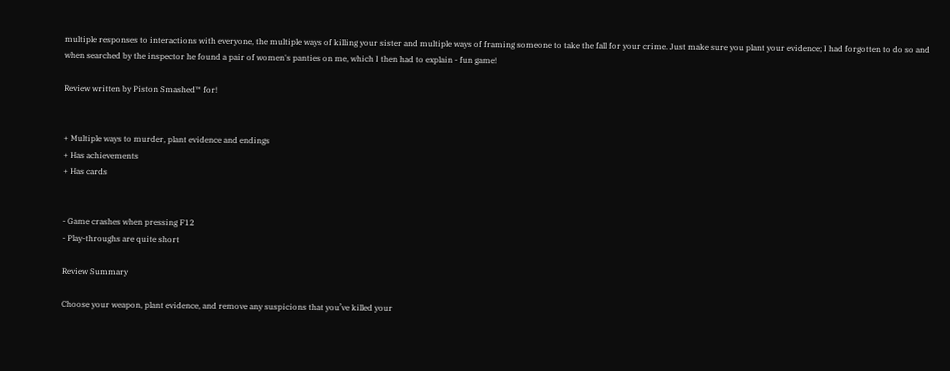multiple responses to interactions with everyone, the multiple ways of killing your sister and multiple ways of framing someone to take the fall for your crime. Just make sure you plant your evidence; I had forgotten to do so and when searched by the inspector he found a pair of women's panties on me, which I then had to explain - fun game!

Review written by Piston Smashed™ for!


+ Multiple ways to murder, plant evidence and endings
+ Has achievements
+ Has cards


- Game crashes when pressing F12
- Play-throughs are quite short

Review Summary

Choose your weapon, plant evidence, and remove any suspicions that you’ve killed your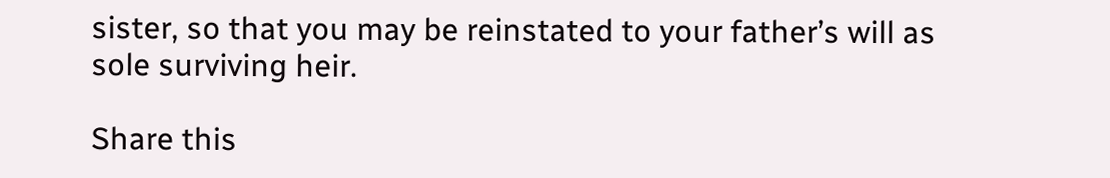sister, so that you may be reinstated to your father’s will as sole surviving heir.

Share this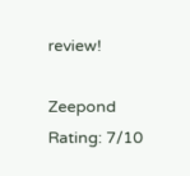review!

Zeepond Rating: 7/10